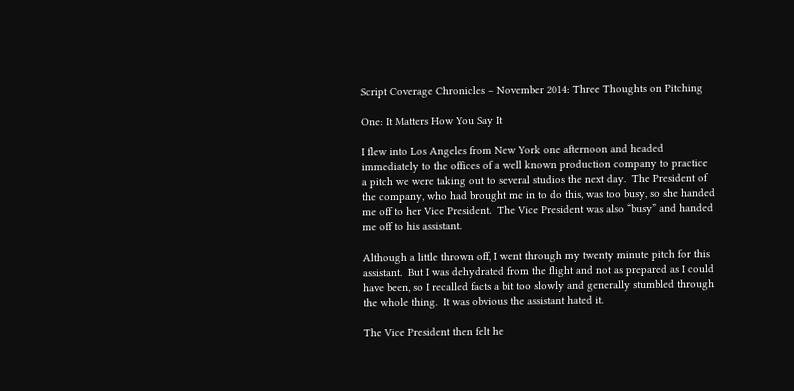Script Coverage Chronicles – November 2014: Three Thoughts on Pitching

One: It Matters How You Say It

I flew into Los Angeles from New York one afternoon and headed immediately to the offices of a well known production company to practice a pitch we were taking out to several studios the next day.  The President of the company, who had brought me in to do this, was too busy, so she handed me off to her Vice President.  The Vice President was also “busy” and handed me off to his assistant.

Although a little thrown off, I went through my twenty minute pitch for this assistant.  But I was dehydrated from the flight and not as prepared as I could have been, so I recalled facts a bit too slowly and generally stumbled through the whole thing.  It was obvious the assistant hated it.

The Vice President then felt he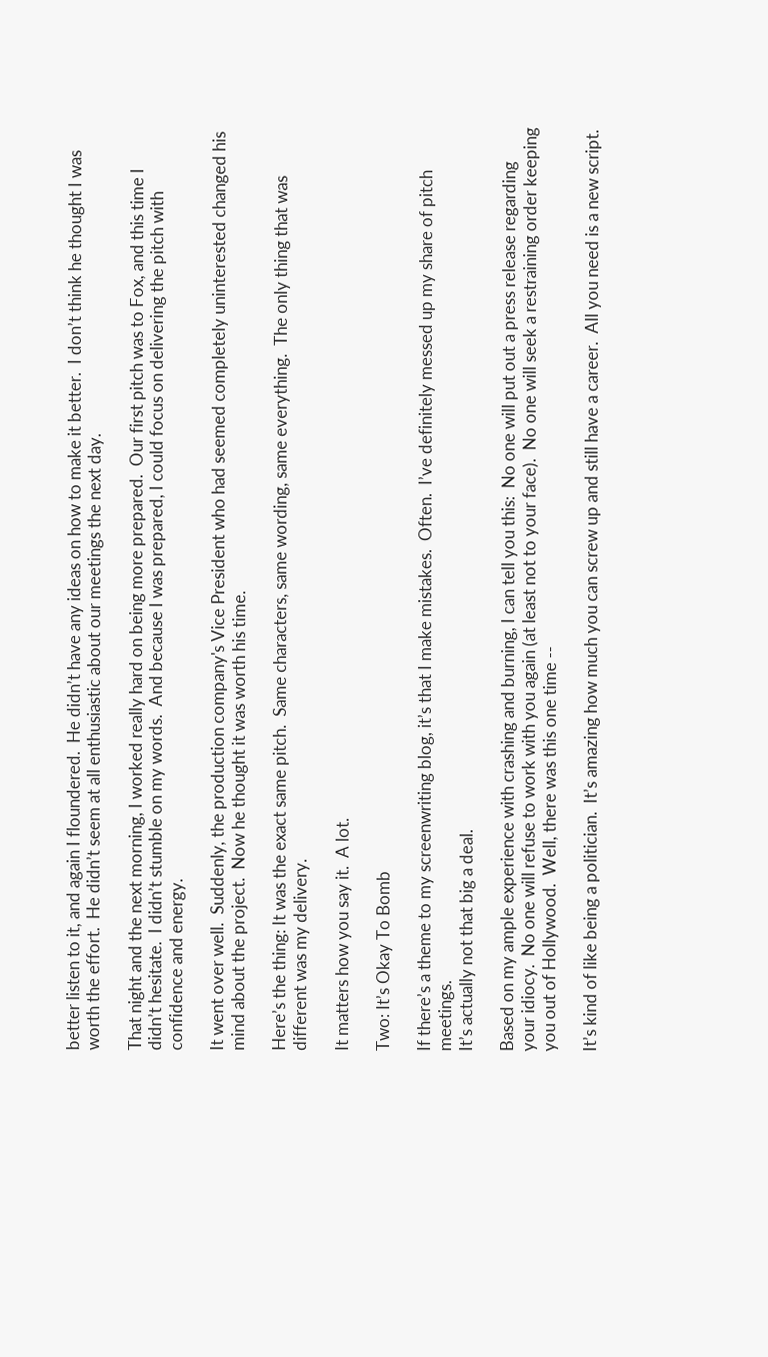better listen to it, and again I floundered.  He didn’t have any ideas on how to make it better.  I don’t think he thought I was worth the effort.  He didn’t seem at all enthusiastic about our meetings the next day.

That night and the next morning, I worked really hard on being more prepared.  Our first pitch was to Fox, and this time I didn’t hesitate.  I didn’t stumble on my words.  And because I was prepared, I could focus on delivering the pitch with confidence and energy.

It went over well.  Suddenly, the production company's Vice President who had seemed completely uninterested changed his mind about the project.  Now he thought it was worth his time.

Here’s the thing: It was the exact same pitch.  Same characters, same wording, same everything.  The only thing that was different was my delivery.

It matters how you say it.  A lot.

Two: It’s Okay To Bomb

If there’s a theme to my screenwriting blog, it’s that I make mistakes.  Often.  I’ve definitely messed up my share of pitch meetings.
It’s actually not that big a deal.

Based on my ample experience with crashing and burning, I can tell you this:  No one will put out a press release regarding your idiocy.  No one will refuse to work with you again (at least not to your face).  No one will seek a restraining order keeping you out of Hollywood.  Well, there was this one time --

It’s kind of like being a politician.  It’s amazing how much you can screw up and still have a career.  All you need is a new script.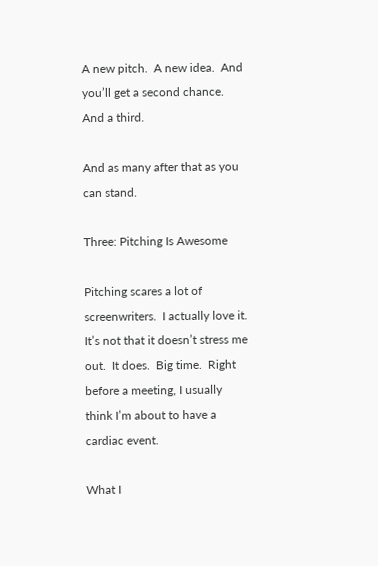A new pitch.  A new idea.  And you’ll get a second chance.  And a third.

And as many after that as you can stand.

Three: Pitching Is Awesome

Pitching scares a lot of screenwriters.  I actually love it.  It’s not that it doesn’t stress me out.  It does.  Big time.  Right before a meeting, I usually think I’m about to have a cardiac event.

What I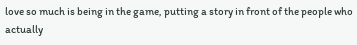love so much is being in the game, putting a story in front of the people who actually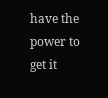have the power to get it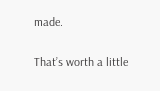made.

That’s worth a little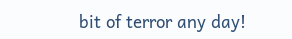bit of terror any day!